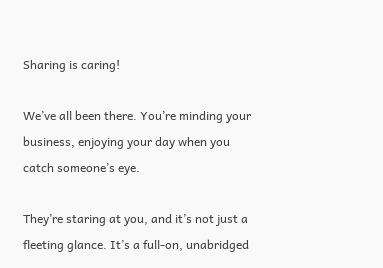Sharing is caring!

We’ve all been there. You’re minding your business, enjoying your day when you catch someone’s eye.

They’re staring at you, and it’s not just a fleeting glance. It’s a full-on, unabridged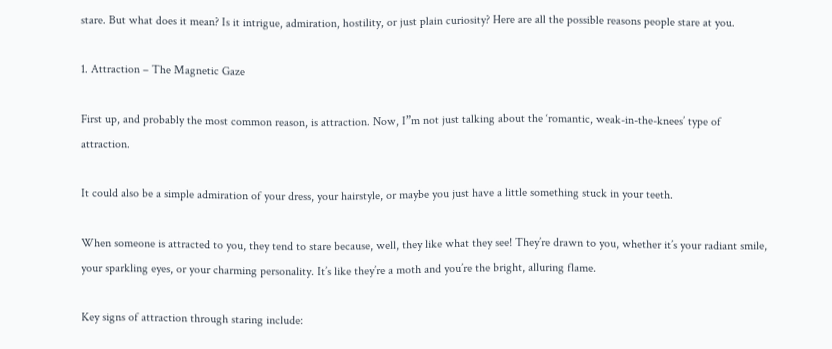stare. But what does it mean? Is it intrigue, admiration, hostility, or just plain curiosity? Here are all the possible reasons people stare at you.

1. Attraction – The Magnetic Gaze

First up, and probably the most common reason, is attraction. Now, I”m not just talking about the ‘romantic, weak-in-the-knees’ type of attraction.

It could also be a simple admiration of your dress, your hairstyle, or maybe you just have a little something stuck in your teeth.

When someone is attracted to you, they tend to stare because, well, they like what they see! They’re drawn to you, whether it’s your radiant smile, your sparkling eyes, or your charming personality. It’s like they’re a moth and you’re the bright, alluring flame.

Key signs of attraction through staring include: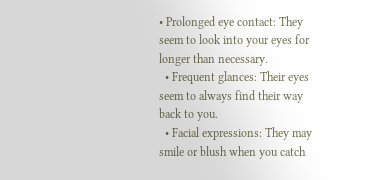• Prolonged eye contact: They seem to look into your eyes for longer than necessary.
  • Frequent glances: Their eyes seem to always find their way back to you.
  • Facial expressions: They may smile or blush when you catch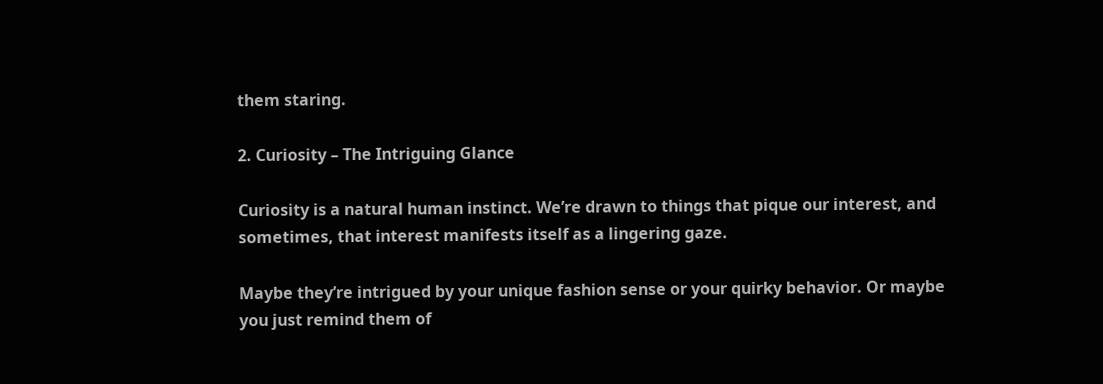them staring.

2. Curiosity – The Intriguing Glance

Curiosity is a natural human instinct. We’re drawn to things that pique our interest, and sometimes, that interest manifests itself as a lingering gaze.

Maybe they’re intrigued by your unique fashion sense or your quirky behavior. Or maybe you just remind them of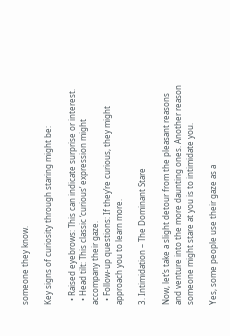someone they know.

Key signs of curiosity through staring might be:

  • Raised eyebrows: This can indicate surprise or interest.
  • Head tilt: This classic ‘curious’ expression might accompany their gaze.
  • Follow-up questions: If they’re curious, they might approach you to learn more.

3. Intimidation – The Dominant Stare

Now, let’s take a slight detour from the pleasant reasons and venture into the more daunting ones. Another reason someone might stare at you is to intimidate you.

Yes, some people use their gaze as a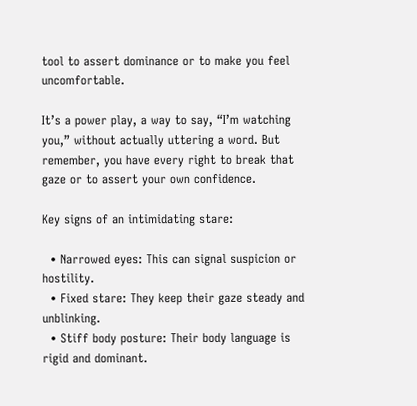tool to assert dominance or to make you feel uncomfortable.

It’s a power play, a way to say, “I’m watching you,” without actually uttering a word. But remember, you have every right to break that gaze or to assert your own confidence.

Key signs of an intimidating stare:

  • Narrowed eyes: This can signal suspicion or hostility.
  • Fixed stare: They keep their gaze steady and unblinking.
  • Stiff body posture: Their body language is rigid and dominant.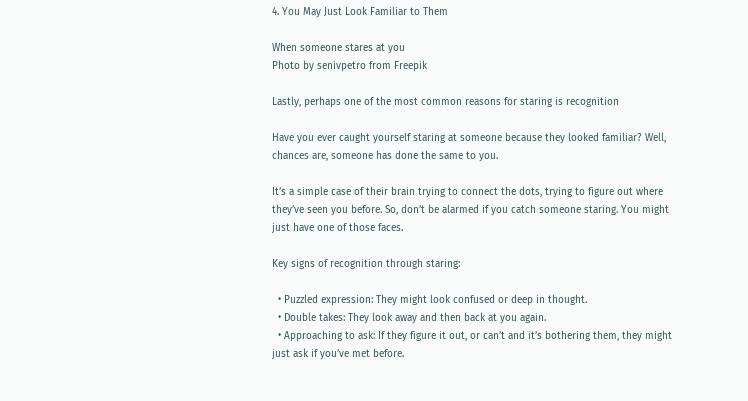4. You May Just Look Familiar to Them

When someone stares at you
Photo by senivpetro from Freepik

Lastly, perhaps one of the most common reasons for staring is recognition

Have you ever caught yourself staring at someone because they looked familiar? Well, chances are, someone has done the same to you.

It’s a simple case of their brain trying to connect the dots, trying to figure out where they’ve seen you before. So, don’t be alarmed if you catch someone staring. You might just have one of those faces.

Key signs of recognition through staring:

  • Puzzled expression: They might look confused or deep in thought.
  • Double takes: They look away and then back at you again.
  • Approaching to ask: If they figure it out, or can’t and it’s bothering them, they might just ask if you’ve met before.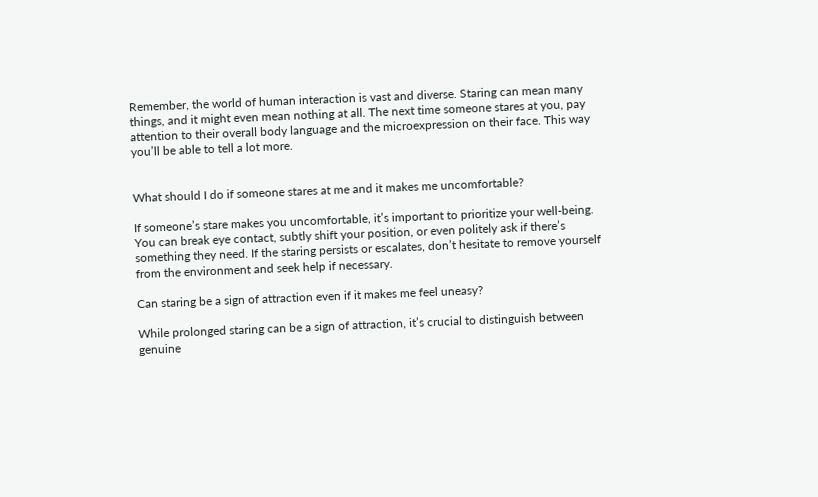Remember, the world of human interaction is vast and diverse. Staring can mean many things, and it might even mean nothing at all. The next time someone stares at you, pay attention to their overall body language and the microexpression on their face. This way you’ll be able to tell a lot more.


What should I do if someone stares at me and it makes me uncomfortable?

If someone’s stare makes you uncomfortable, it’s important to prioritize your well-being. You can break eye contact, subtly shift your position, or even politely ask if there’s something they need. If the staring persists or escalates, don’t hesitate to remove yourself from the environment and seek help if necessary.

Can staring be a sign of attraction even if it makes me feel uneasy?

While prolonged staring can be a sign of attraction, it’s crucial to distinguish between genuine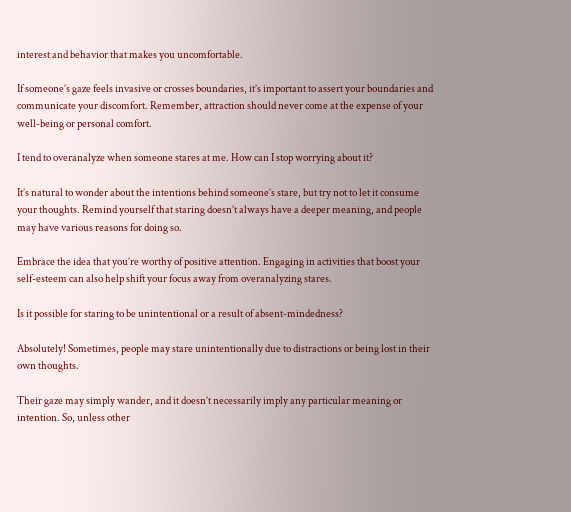interest and behavior that makes you uncomfortable.

If someone’s gaze feels invasive or crosses boundaries, it’s important to assert your boundaries and communicate your discomfort. Remember, attraction should never come at the expense of your well-being or personal comfort.

I tend to overanalyze when someone stares at me. How can I stop worrying about it?

It’s natural to wonder about the intentions behind someone’s stare, but try not to let it consume your thoughts. Remind yourself that staring doesn’t always have a deeper meaning, and people may have various reasons for doing so.

Embrace the idea that you’re worthy of positive attention. Engaging in activities that boost your self-esteem can also help shift your focus away from overanalyzing stares.

Is it possible for staring to be unintentional or a result of absent-mindedness?

Absolutely! Sometimes, people may stare unintentionally due to distractions or being lost in their own thoughts.

Their gaze may simply wander, and it doesn’t necessarily imply any particular meaning or intention. So, unless other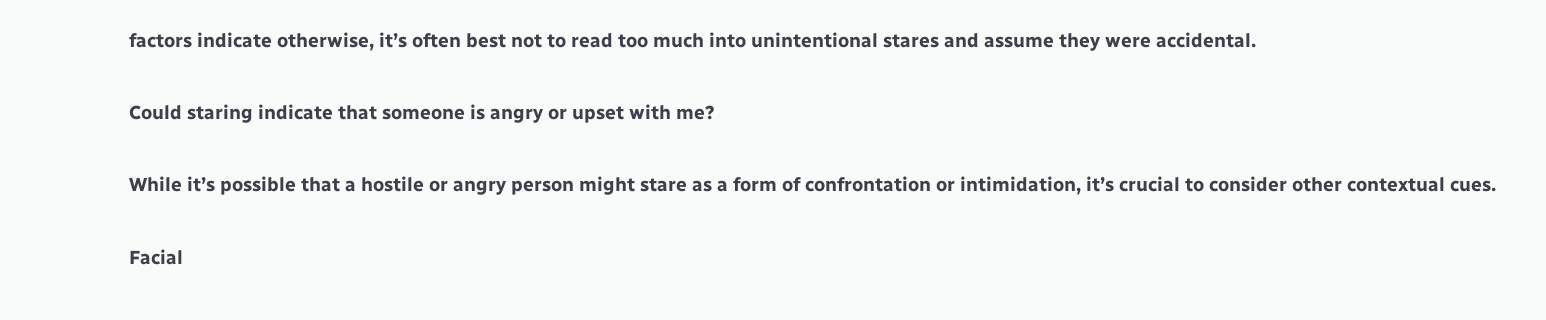factors indicate otherwise, it’s often best not to read too much into unintentional stares and assume they were accidental.

Could staring indicate that someone is angry or upset with me?

While it’s possible that a hostile or angry person might stare as a form of confrontation or intimidation, it’s crucial to consider other contextual cues.

Facial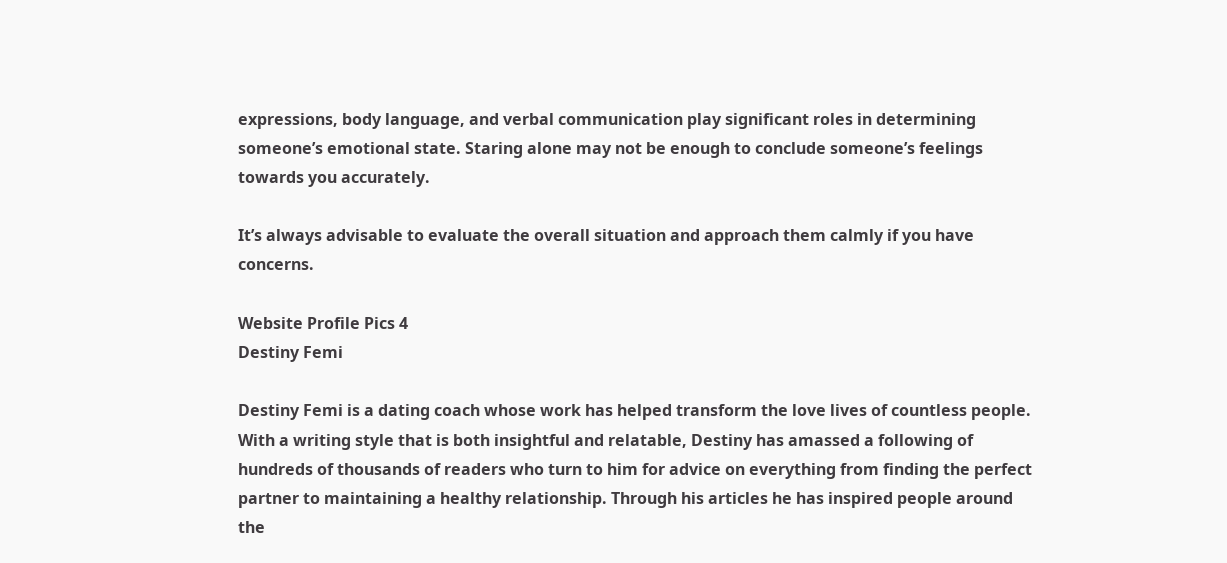expressions, body language, and verbal communication play significant roles in determining someone’s emotional state. Staring alone may not be enough to conclude someone’s feelings towards you accurately.

It’s always advisable to evaluate the overall situation and approach them calmly if you have concerns.

Website Profile Pics 4
Destiny Femi

Destiny Femi is a dating coach whose work has helped transform the love lives of countless people. With a writing style that is both insightful and relatable, Destiny has amassed a following of hundreds of thousands of readers who turn to him for advice on everything from finding the perfect partner to maintaining a healthy relationship. Through his articles he has inspired people around the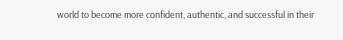world to become more confident, authentic, and successful in their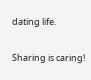dating life.

Sharing is caring!